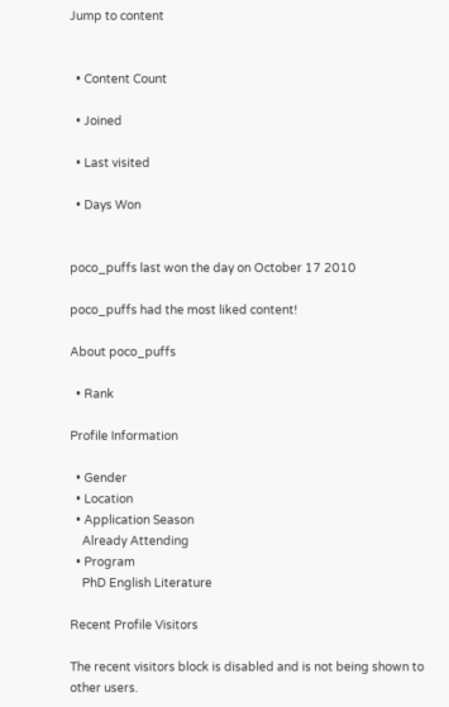Jump to content


  • Content Count

  • Joined

  • Last visited

  • Days Won


poco_puffs last won the day on October 17 2010

poco_puffs had the most liked content!

About poco_puffs

  • Rank

Profile Information

  • Gender
  • Location
  • Application Season
    Already Attending
  • Program
    PhD English Literature

Recent Profile Visitors

The recent visitors block is disabled and is not being shown to other users.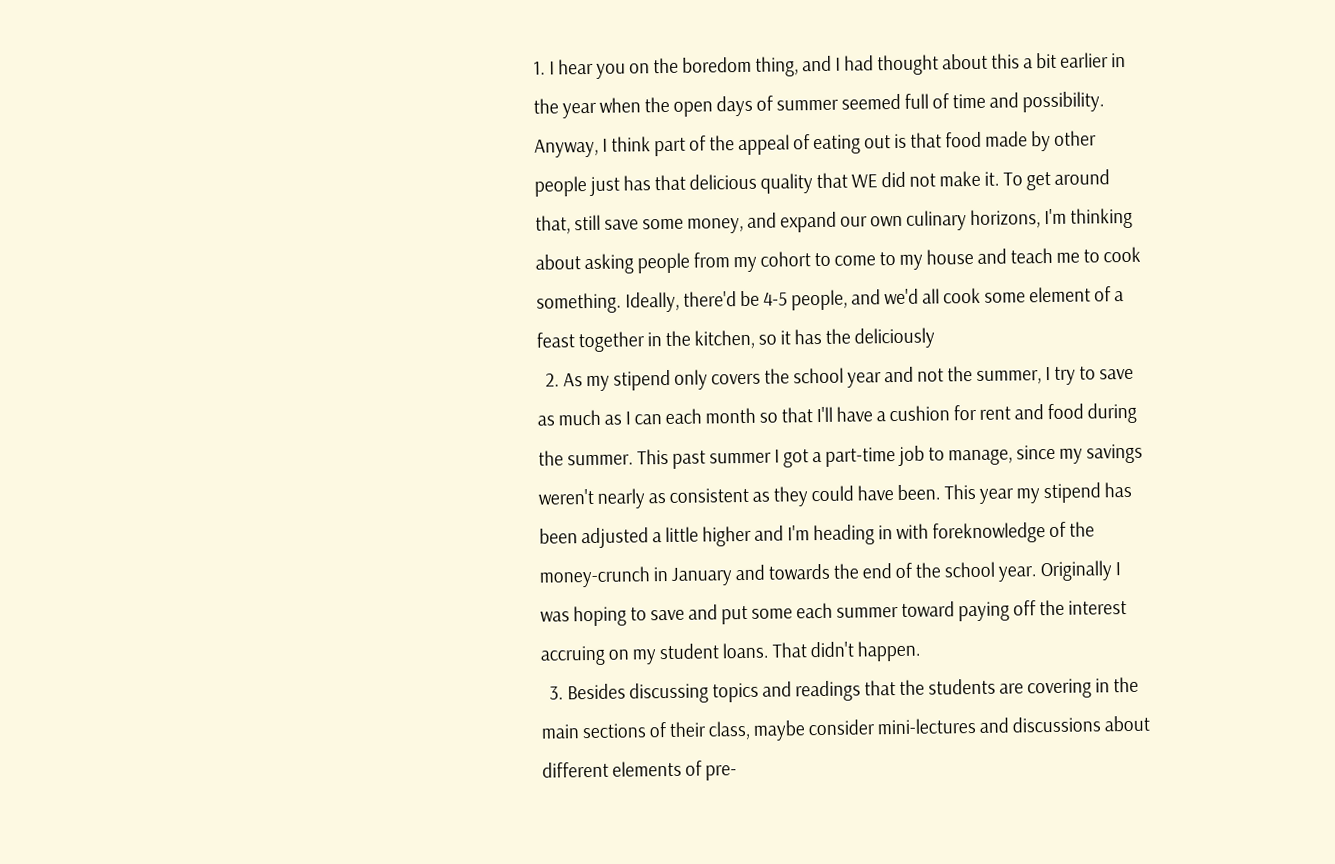1. I hear you on the boredom thing, and I had thought about this a bit earlier in the year when the open days of summer seemed full of time and possibility. Anyway, I think part of the appeal of eating out is that food made by other people just has that delicious quality that WE did not make it. To get around that, still save some money, and expand our own culinary horizons, I'm thinking about asking people from my cohort to come to my house and teach me to cook something. Ideally, there'd be 4-5 people, and we'd all cook some element of a feast together in the kitchen, so it has the deliciously
  2. As my stipend only covers the school year and not the summer, I try to save as much as I can each month so that I'll have a cushion for rent and food during the summer. This past summer I got a part-time job to manage, since my savings weren't nearly as consistent as they could have been. This year my stipend has been adjusted a little higher and I'm heading in with foreknowledge of the money-crunch in January and towards the end of the school year. Originally I was hoping to save and put some each summer toward paying off the interest accruing on my student loans. That didn't happen.
  3. Besides discussing topics and readings that the students are covering in the main sections of their class, maybe consider mini-lectures and discussions about different elements of pre-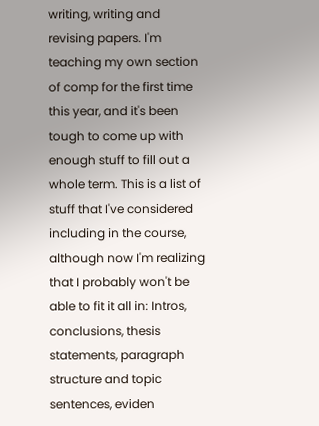writing, writing and revising papers. I'm teaching my own section of comp for the first time this year, and it's been tough to come up with enough stuff to fill out a whole term. This is a list of stuff that I've considered including in the course, although now I'm realizing that I probably won't be able to fit it all in: Intros, conclusions, thesis statements, paragraph structure and topic sentences, eviden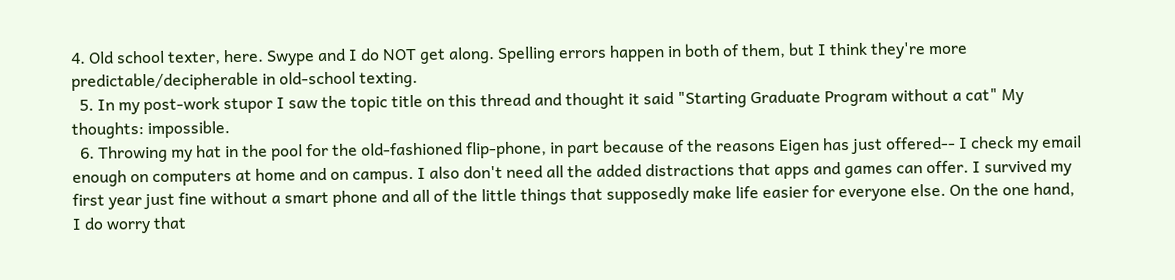4. Old school texter, here. Swype and I do NOT get along. Spelling errors happen in both of them, but I think they're more predictable/decipherable in old-school texting.
  5. In my post-work stupor I saw the topic title on this thread and thought it said "Starting Graduate Program without a cat" My thoughts: impossible.
  6. Throwing my hat in the pool for the old-fashioned flip-phone, in part because of the reasons Eigen has just offered-- I check my email enough on computers at home and on campus. I also don't need all the added distractions that apps and games can offer. I survived my first year just fine without a smart phone and all of the little things that supposedly make life easier for everyone else. On the one hand, I do worry that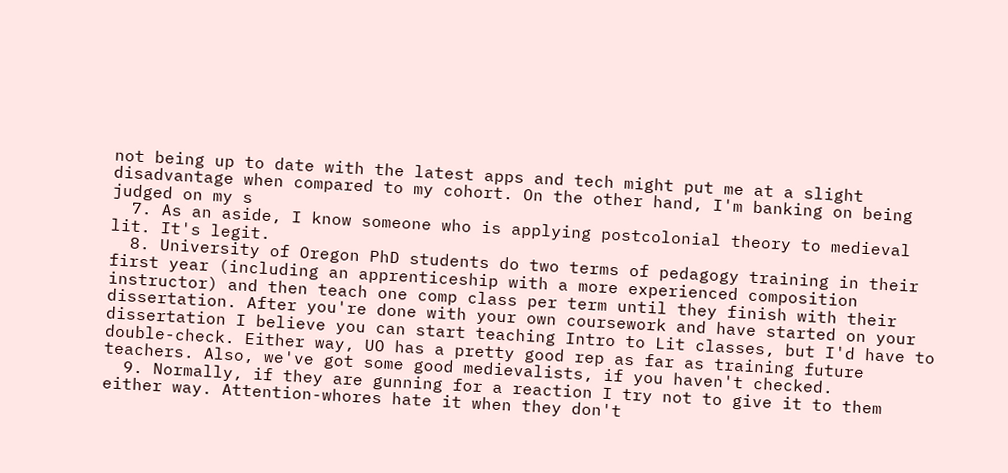not being up to date with the latest apps and tech might put me at a slight disadvantage when compared to my cohort. On the other hand, I'm banking on being judged on my s
  7. As an aside, I know someone who is applying postcolonial theory to medieval lit. It's legit.
  8. University of Oregon PhD students do two terms of pedagogy training in their first year (including an apprenticeship with a more experienced composition instructor) and then teach one comp class per term until they finish with their dissertation. After you're done with your own coursework and have started on your dissertation I believe you can start teaching Intro to Lit classes, but I'd have to double-check. Either way, UO has a pretty good rep as far as training future teachers. Also, we've got some good medievalists, if you haven't checked.
  9. Normally, if they are gunning for a reaction I try not to give it to them either way. Attention-whores hate it when they don't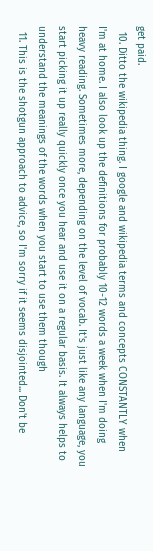get paid.
  10. Ditto the wikipedia thing. I google and wikipedia terms and concepts CONSTANTLY when I'm at home. I also look up the definitions for probably 10-12 words a week when I'm doing heavy reading. Sometimes more, depending on the level of vocab. It's just like any language, you start picking it up really quickly once you hear and use it on a regular basis. It always helps to understand the meanings of the words when you start to use them though
  11. This is the shotgun approach to advice, so I'm sorry if it seems disjointed... Don't be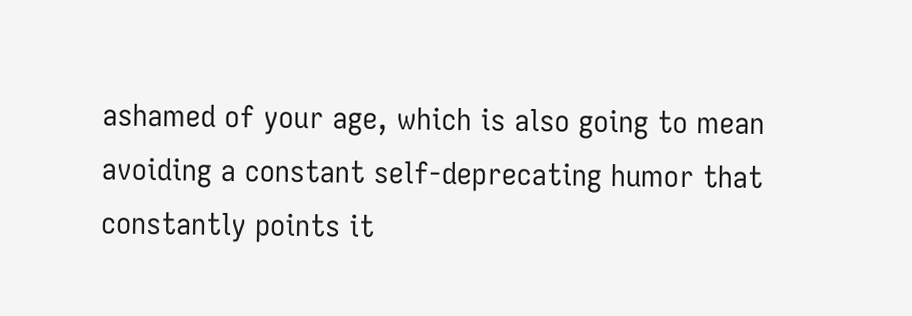ashamed of your age, which is also going to mean avoiding a constant self-deprecating humor that constantly points it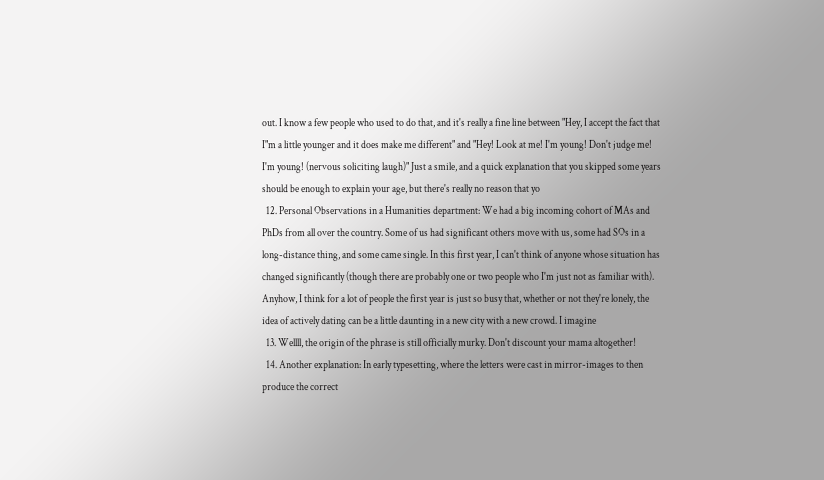out. I know a few people who used to do that, and it's really a fine line between "Hey, I accept the fact that I"m a little younger and it does make me different" and "Hey! Look at me! I'm young! Don't judge me! I'm young! (nervous soliciting laugh)" Just a smile, and a quick explanation that you skipped some years should be enough to explain your age, but there's really no reason that yo
  12. Personal Observations in a Humanities department: We had a big incoming cohort of MAs and PhDs from all over the country. Some of us had significant others move with us, some had SOs in a long-distance thing, and some came single. In this first year, I can't think of anyone whose situation has changed significantly (though there are probably one or two people who I'm just not as familiar with). Anyhow, I think for a lot of people the first year is just so busy that, whether or not they're lonely, the idea of actively dating can be a little daunting in a new city with a new crowd. I imagine
  13. Wellll, the origin of the phrase is still officially murky. Don't discount your mama altogether!
  14. Another explanation: In early typesetting, where the letters were cast in mirror-images to then produce the correct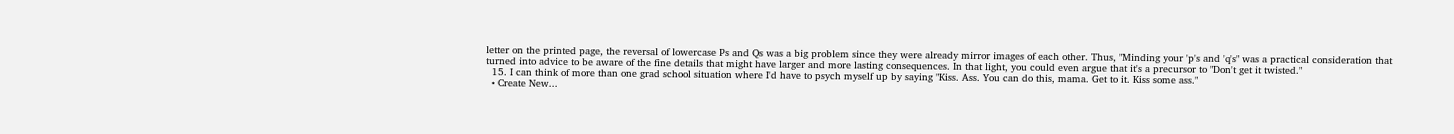letter on the printed page, the reversal of lowercase Ps and Qs was a big problem since they were already mirror images of each other. Thus, "Minding your 'p's and 'q's" was a practical consideration that turned into advice to be aware of the fine details that might have larger and more lasting consequences. In that light, you could even argue that it's a precursor to "Don't get it twisted."
  15. I can think of more than one grad school situation where I'd have to psych myself up by saying "Kiss. Ass. You can do this, mama. Get to it. Kiss some ass."
  • Create New...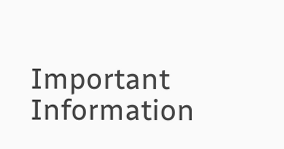Important Information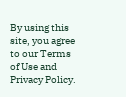By using this site, you agree to our Terms of Use and Privacy Policy.